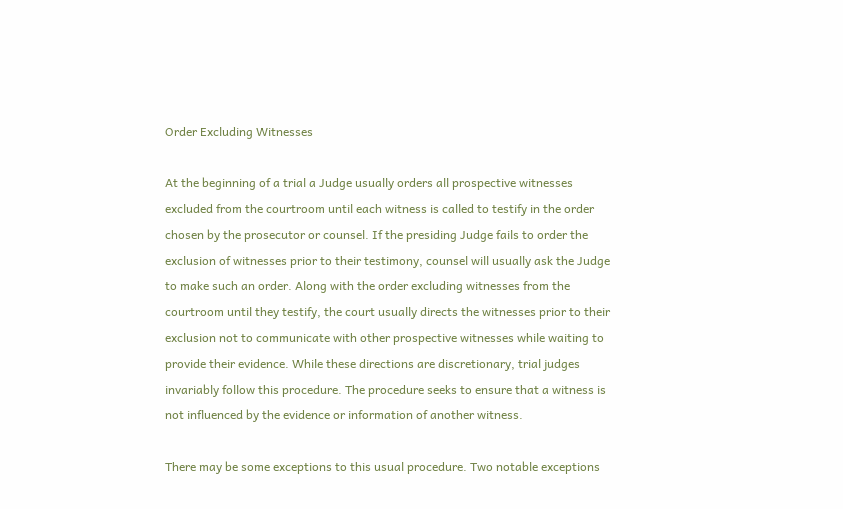Order Excluding Witnesses

At the beginning of a trial a Judge usually orders all prospective witnesses excluded from the courtroom until each witness is called to testify in the order chosen by the prosecutor or counsel. If the presiding Judge fails to order the exclusion of witnesses prior to their testimony, counsel will usually ask the Judge to make such an order. Along with the order excluding witnesses from the courtroom until they testify, the court usually directs the witnesses prior to their exclusion not to communicate with other prospective witnesses while waiting to provide their evidence. While these directions are discretionary, trial judges invariably follow this procedure. The procedure seeks to ensure that a witness is not influenced by the evidence or information of another witness.

There may be some exceptions to this usual procedure. Two notable exceptions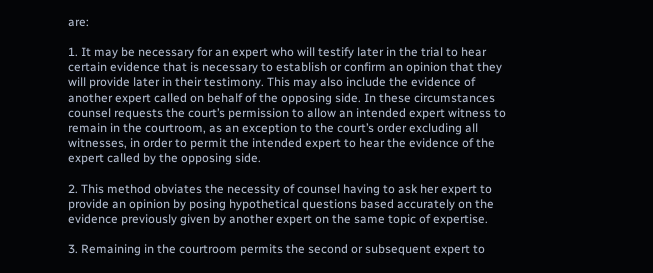are:

1. It may be necessary for an expert who will testify later in the trial to hear certain evidence that is necessary to establish or confirm an opinion that they will provide later in their testimony. This may also include the evidence of another expert called on behalf of the opposing side. In these circumstances counsel requests the court’s permission to allow an intended expert witness to remain in the courtroom, as an exception to the court’s order excluding all witnesses, in order to permit the intended expert to hear the evidence of the expert called by the opposing side.

2. This method obviates the necessity of counsel having to ask her expert to provide an opinion by posing hypothetical questions based accurately on the evidence previously given by another expert on the same topic of expertise.

3. Remaining in the courtroom permits the second or subsequent expert to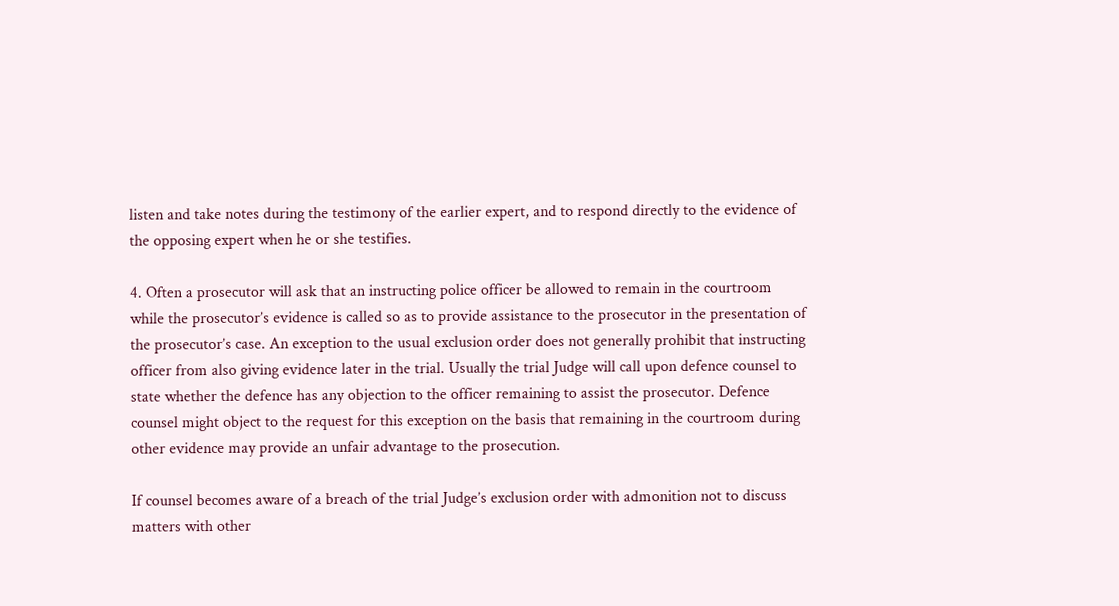listen and take notes during the testimony of the earlier expert, and to respond directly to the evidence of the opposing expert when he or she testifies.

4. Often a prosecutor will ask that an instructing police officer be allowed to remain in the courtroom while the prosecutor’s evidence is called so as to provide assistance to the prosecutor in the presentation of the prosecutor’s case. An exception to the usual exclusion order does not generally prohibit that instructing officer from also giving evidence later in the trial. Usually the trial Judge will call upon defence counsel to state whether the defence has any objection to the officer remaining to assist the prosecutor. Defence counsel might object to the request for this exception on the basis that remaining in the courtroom during other evidence may provide an unfair advantage to the prosecution.

If counsel becomes aware of a breach of the trial Judge’s exclusion order with admonition not to discuss matters with other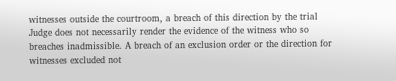witnesses outside the courtroom, a breach of this direction by the trial Judge does not necessarily render the evidence of the witness who so breaches inadmissible. A breach of an exclusion order or the direction for witnesses excluded not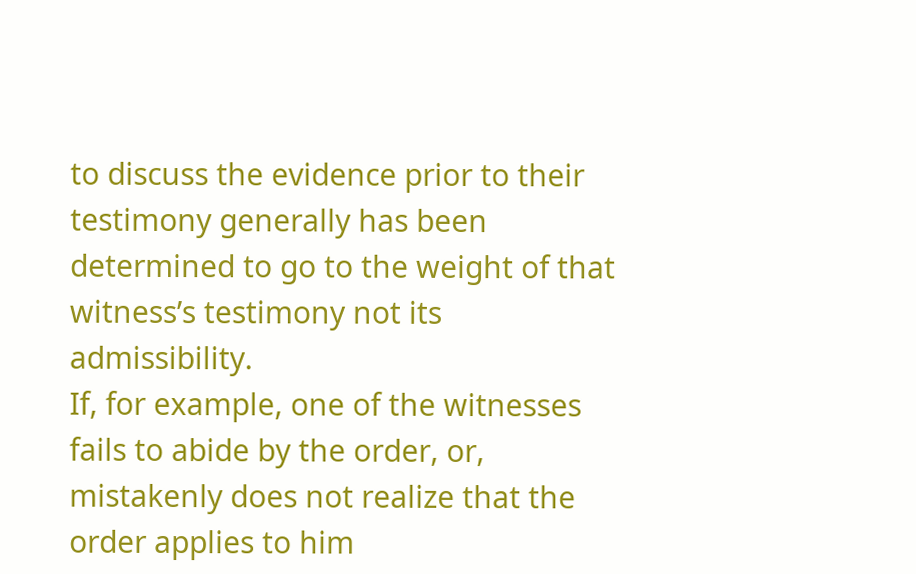to discuss the evidence prior to their testimony generally has been determined to go to the weight of that witness’s testimony not its admissibility.
If, for example, one of the witnesses fails to abide by the order, or, mistakenly does not realize that the order applies to him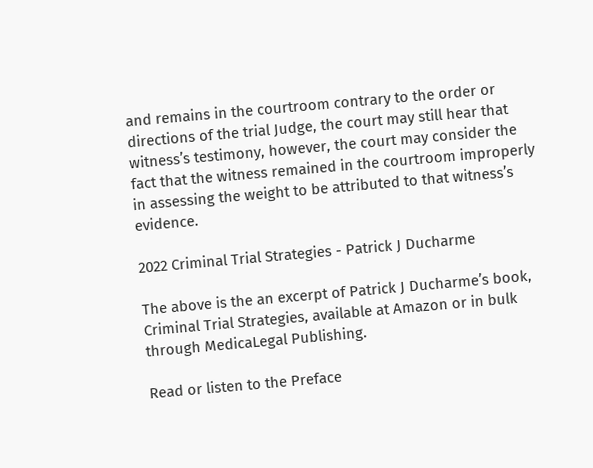and remains in the courtroom contrary to the order or directions of the trial Judge, the court may still hear that witness’s testimony, however, the court may consider the fact that the witness remained in the courtroom improperly in assessing the weight to be attributed to that witness’s evidence.

2022 Criminal Trial Strategies - Patrick J Ducharme

The above is the an excerpt of Patrick J Ducharme’s book, Criminal Trial Strategies, available at Amazon or in bulk through MedicaLegal Publishing.

Read or listen to the Preface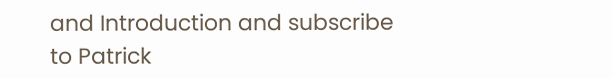and Introduction and subscribe to Patrick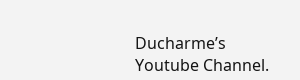Ducharme’s Youtube Channel.